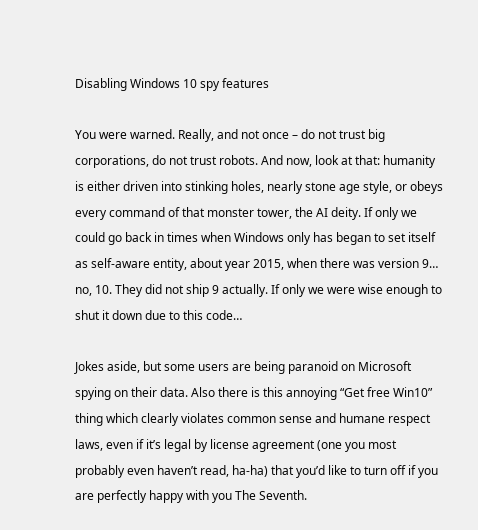Disabling Windows 10 spy features

You were warned. Really, and not once – do not trust big corporations, do not trust robots. And now, look at that: humanity is either driven into stinking holes, nearly stone age style, or obeys every command of that monster tower, the AI deity. If only we could go back in times when Windows only has began to set itself as self-aware entity, about year 2015, when there was version 9… no, 10. They did not ship 9 actually. If only we were wise enough to shut it down due to this code…

Jokes aside, but some users are being paranoid on Microsoft spying on their data. Also there is this annoying “Get free Win10” thing which clearly violates common sense and humane respect laws, even if it’s legal by license agreement (one you most probably even haven’t read, ha-ha) that you’d like to turn off if you are perfectly happy with you The Seventh.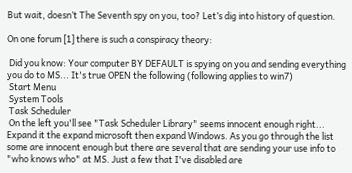But wait, doesn’t The Seventh spy on you, too? Let’s dig into history of question.

On one forum [1] there is such a conspiracy theory:

 Did you know: Your computer BY DEFAULT is spying on you and sending everything you do to MS... It's true OPEN the following (following applies to win7)
 Start Menu
 System Tools
 Task Scheduler
 On the left you'll see "Task Scheduler Library" seems innocent enough right... Expand it the expand microsoft then expand Windows. As you go through the list some are innocent enough but there are several that are sending your use info to "who knows who" at MS. Just a few that I've disabled are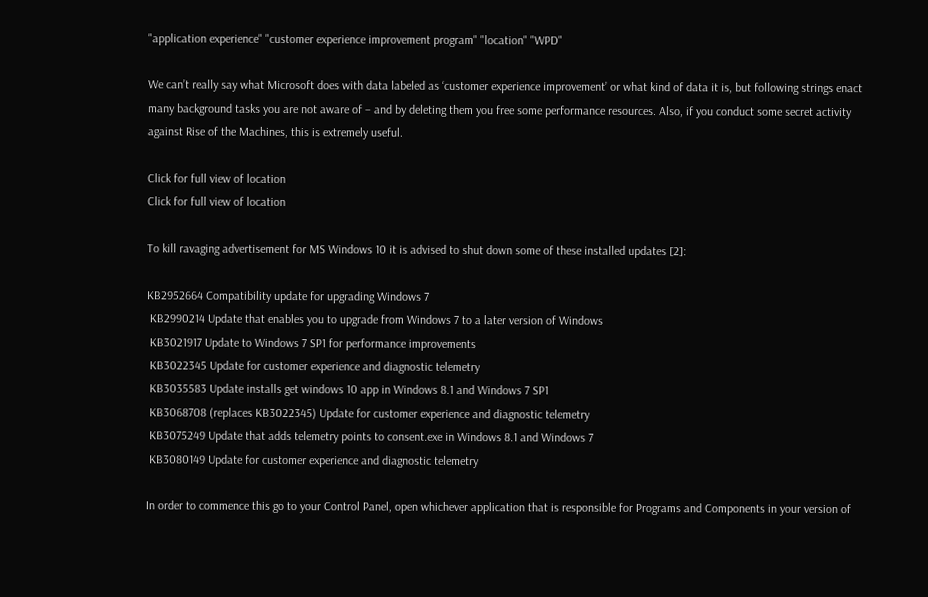"application experience" "customer experience improvement program" "location" "WPD"

We can’t really say what Microsoft does with data labeled as ‘customer experience improvement’ or what kind of data it is, but following strings enact many background tasks you are not aware of – and by deleting them you free some performance resources. Also, if you conduct some secret activity against Rise of the Machines, this is extremely useful.

Click for full view of location
Click for full view of location

To kill ravaging advertisement for MS Windows 10 it is advised to shut down some of these installed updates [2]:

KB2952664 Compatibility update for upgrading Windows 7
 KB2990214 Update that enables you to upgrade from Windows 7 to a later version of Windows
 KB3021917 Update to Windows 7 SP1 for performance improvements
 KB3022345 Update for customer experience and diagnostic telemetry
 KB3035583 Update installs get windows 10 app in Windows 8.1 and Windows 7 SP1
 KB3068708 (replaces KB3022345) Update for customer experience and diagnostic telemetry
 KB3075249 Update that adds telemetry points to consent.exe in Windows 8.1 and Windows 7
 KB3080149 Update for customer experience and diagnostic telemetry

In order to commence this go to your Control Panel, open whichever application that is responsible for Programs and Components in your version of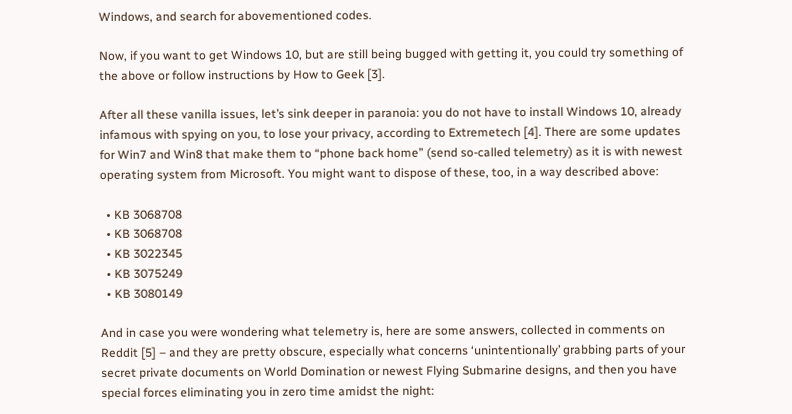Windows, and search for abovementioned codes.

Now, if you want to get Windows 10, but are still being bugged with getting it, you could try something of the above or follow instructions by How to Geek [3].

After all these vanilla issues, let’s sink deeper in paranoia: you do not have to install Windows 10, already infamous with spying on you, to lose your privacy, according to Extremetech [4]. There are some updates for Win7 and Win8 that make them to “phone back home” (send so-called telemetry) as it is with newest operating system from Microsoft. You might want to dispose of these, too, in a way described above:

  • KB 3068708
  • KB 3068708
  • KB 3022345
  • KB 3075249
  • KB 3080149

And in case you were wondering what telemetry is, here are some answers, collected in comments on Reddit [5] – and they are pretty obscure, especially what concerns ‘unintentionally’ grabbing parts of your secret private documents on World Domination or newest Flying Submarine designs, and then you have special forces eliminating you in zero time amidst the night: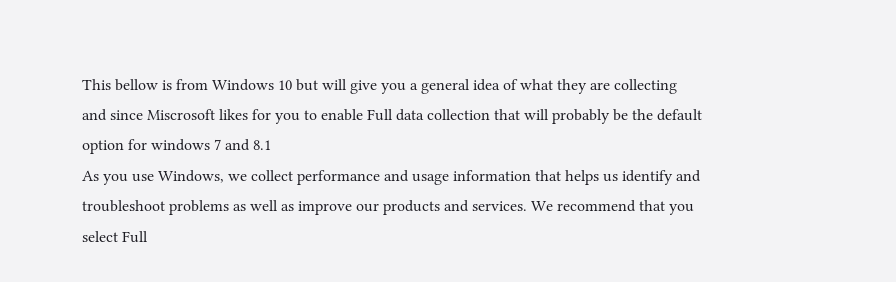This bellow is from Windows 10 but will give you a general idea of what they are collecting and since Miscrosoft likes for you to enable Full data collection that will probably be the default option for windows 7 and 8.1
As you use Windows, we collect performance and usage information that helps us identify and troubleshoot problems as well as improve our products and services. We recommend that you select Full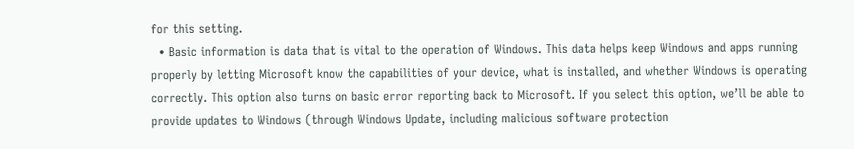for this setting.
  • Basic information is data that is vital to the operation of Windows. This data helps keep Windows and apps running properly by letting Microsoft know the capabilities of your device, what is installed, and whether Windows is operating correctly. This option also turns on basic error reporting back to Microsoft. If you select this option, we’ll be able to provide updates to Windows (through Windows Update, including malicious software protection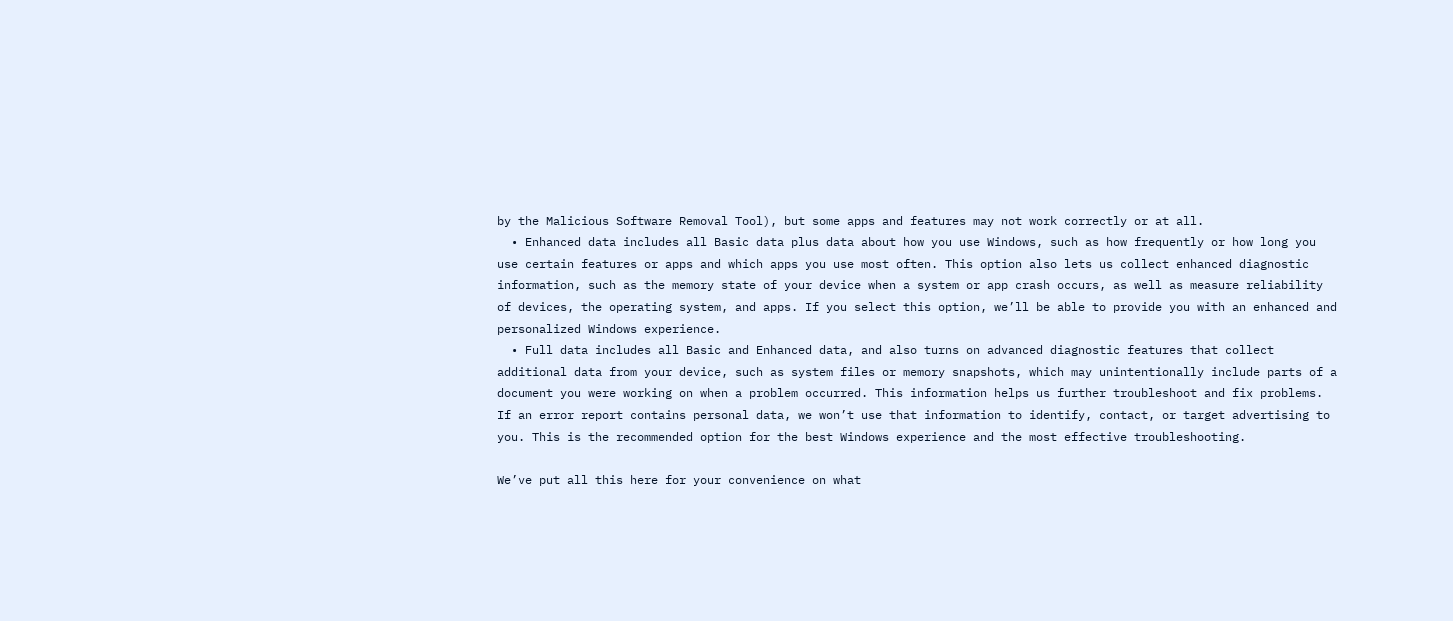by the Malicious Software Removal Tool), but some apps and features may not work correctly or at all.
  • Enhanced data includes all Basic data plus data about how you use Windows, such as how frequently or how long you use certain features or apps and which apps you use most often. This option also lets us collect enhanced diagnostic information, such as the memory state of your device when a system or app crash occurs, as well as measure reliability of devices, the operating system, and apps. If you select this option, we’ll be able to provide you with an enhanced and personalized Windows experience.
  • Full data includes all Basic and Enhanced data, and also turns on advanced diagnostic features that collect additional data from your device, such as system files or memory snapshots, which may unintentionally include parts of a document you were working on when a problem occurred. This information helps us further troubleshoot and fix problems. If an error report contains personal data, we won’t use that information to identify, contact, or target advertising to you. This is the recommended option for the best Windows experience and the most effective troubleshooting.

We’ve put all this here for your convenience on what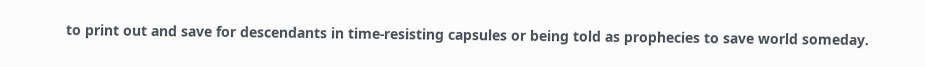to print out and save for descendants in time-resisting capsules or being told as prophecies to save world someday.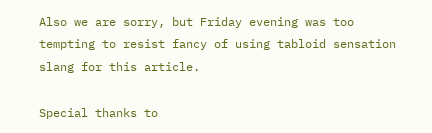Also we are sorry, but Friday evening was too tempting to resist fancy of using tabloid sensation slang for this article.

Special thanks to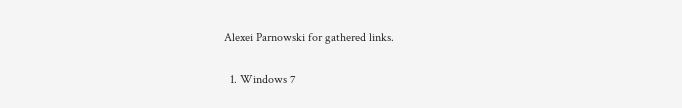Alexei Parnowski for gathered links.

  1. Windows 7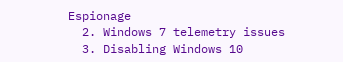Espionage
  2. Windows 7 telemetry issues
  3. Disabling Windows 10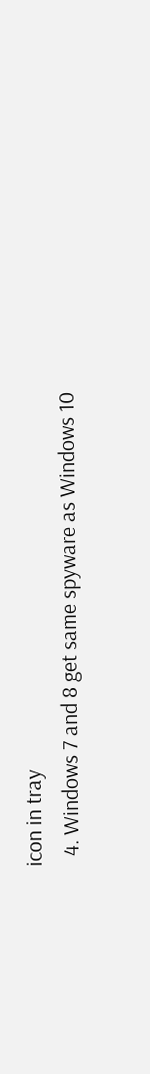icon in tray
  4. Windows 7 and 8 get same spyware as Windows 10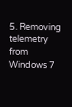5. Removing telemetry from Windows 7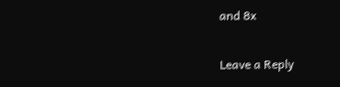and 8x

Leave a Reply